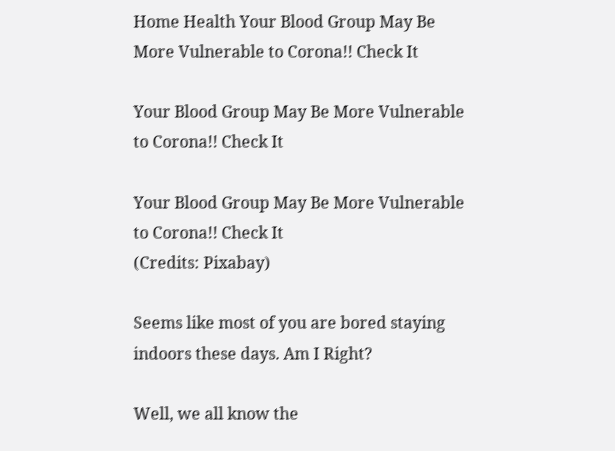Home Health Your Blood Group May Be More Vulnerable to Corona!! Check It

Your Blood Group May Be More Vulnerable to Corona!! Check It

Your Blood Group May Be More Vulnerable to Corona!! Check It
(Credits: Pixabay)

Seems like most of you are bored staying indoors these days. Am I Right?

Well, we all know the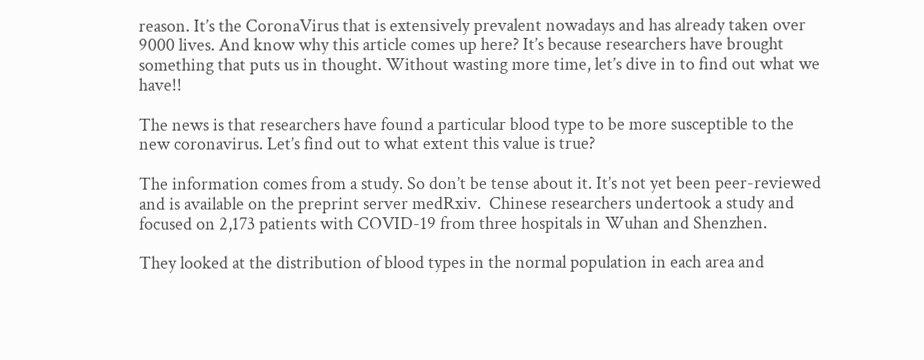reason. It’s the CoronaVirus that is extensively prevalent nowadays and has already taken over 9000 lives. And know why this article comes up here? It’s because researchers have brought something that puts us in thought. Without wasting more time, let’s dive in to find out what we have!!

The news is that researchers have found a particular blood type to be more susceptible to the new coronavirus. Let’s find out to what extent this value is true?

The information comes from a study. So don’t be tense about it. It’s not yet been peer-reviewed and is available on the preprint server medRxiv.  Chinese researchers undertook a study and focused on 2,173 patients with COVID-19 from three hospitals in Wuhan and Shenzhen.

They looked at the distribution of blood types in the normal population in each area and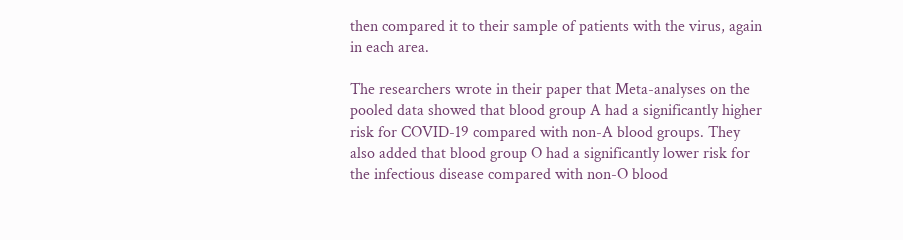then compared it to their sample of patients with the virus, again in each area.

The researchers wrote in their paper that Meta-analyses on the pooled data showed that blood group A had a significantly higher risk for COVID-19 compared with non-A blood groups. They also added that blood group O had a significantly lower risk for the infectious disease compared with non-O blood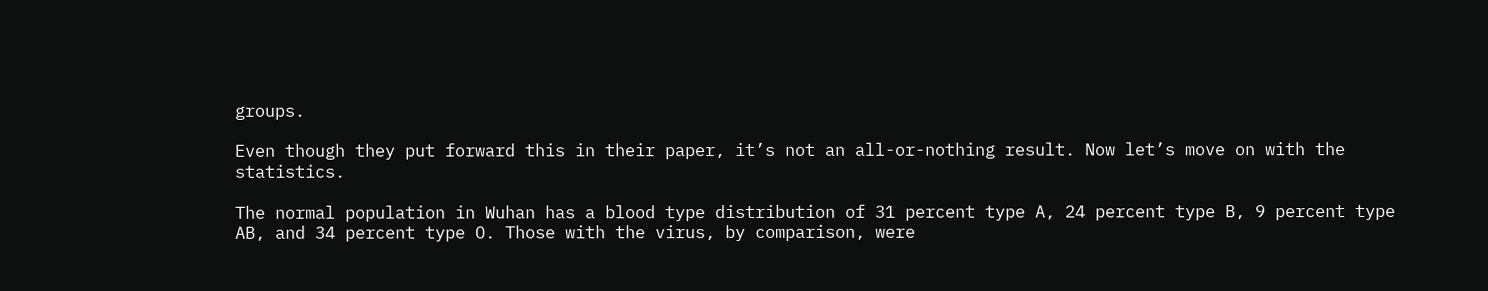groups.

Even though they put forward this in their paper, it’s not an all-or-nothing result. Now let’s move on with the statistics.

The normal population in Wuhan has a blood type distribution of 31 percent type A, 24 percent type B, 9 percent type AB, and 34 percent type O. Those with the virus, by comparison, were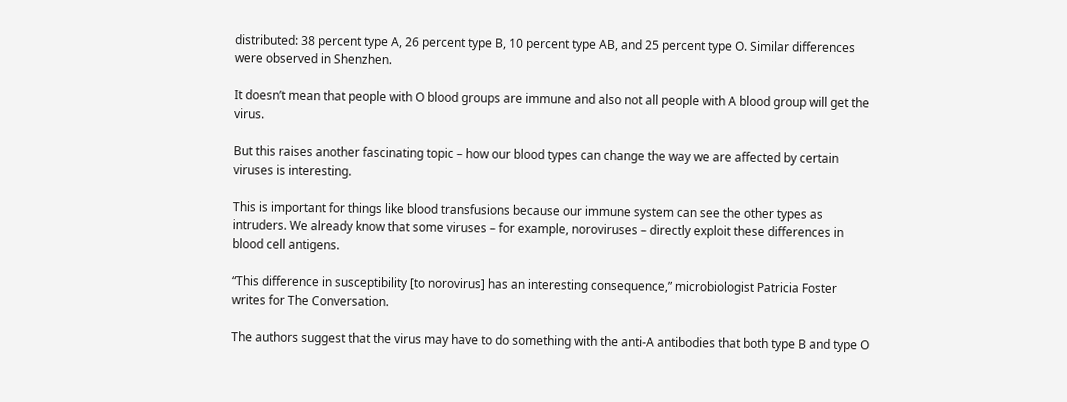distributed: 38 percent type A, 26 percent type B, 10 percent type AB, and 25 percent type O. Similar differences were observed in Shenzhen.

It doesn’t mean that people with O blood groups are immune and also not all people with A blood group will get the virus.

But this raises another fascinating topic – how our blood types can change the way we are affected by certain viruses is interesting.

This is important for things like blood transfusions because our immune system can see the other types as intruders. We already know that some viruses – for example, noroviruses – directly exploit these differences in blood cell antigens.

“This difference in susceptibility [to norovirus] has an interesting consequence,” microbiologist Patricia Foster writes for The Conversation.

The authors suggest that the virus may have to do something with the anti-A antibodies that both type B and type O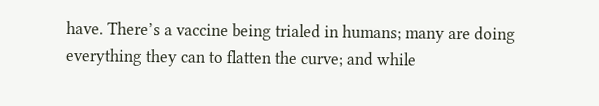have. There’s a vaccine being trialed in humans; many are doing everything they can to flatten the curve; and while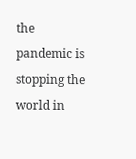the pandemic is stopping the world in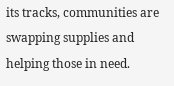its tracks, communities are swapping supplies and helping those in need.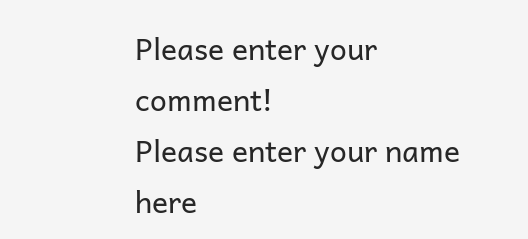Please enter your comment!
Please enter your name here